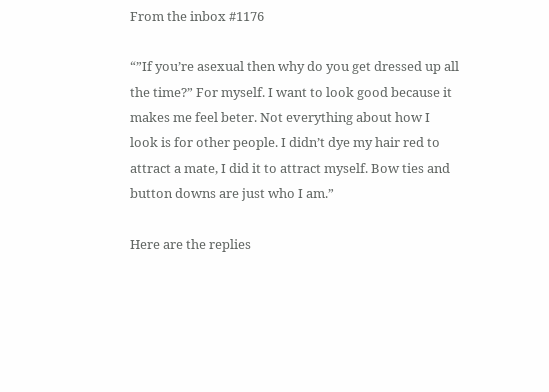From the inbox #1176

“”If you’re asexual then why do you get dressed up all the time?” For myself. I want to look good because it makes me feel beter. Not everything about how I look is for other people. I didn’t dye my hair red to attract a mate, I did it to attract myself. Bow ties and button downs are just who I am.”

Here are the replies